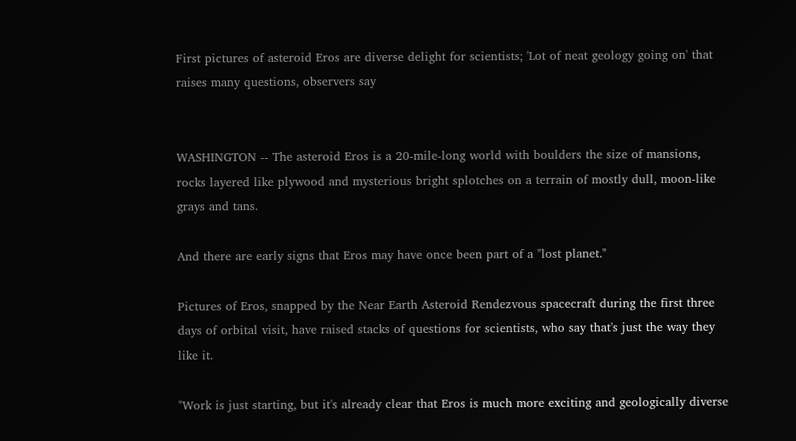First pictures of asteroid Eros are diverse delight for scientists; 'Lot of neat geology going on' that raises many questions, observers say


WASHINGTON -- The asteroid Eros is a 20-mile-long world with boulders the size of mansions, rocks layered like plywood and mysterious bright splotches on a terrain of mostly dull, moon-like grays and tans.

And there are early signs that Eros may have once been part of a "lost planet."

Pictures of Eros, snapped by the Near Earth Asteroid Rendezvous spacecraft during the first three days of orbital visit, have raised stacks of questions for scientists, who say that's just the way they like it.

"Work is just starting, but it's already clear that Eros is much more exciting and geologically diverse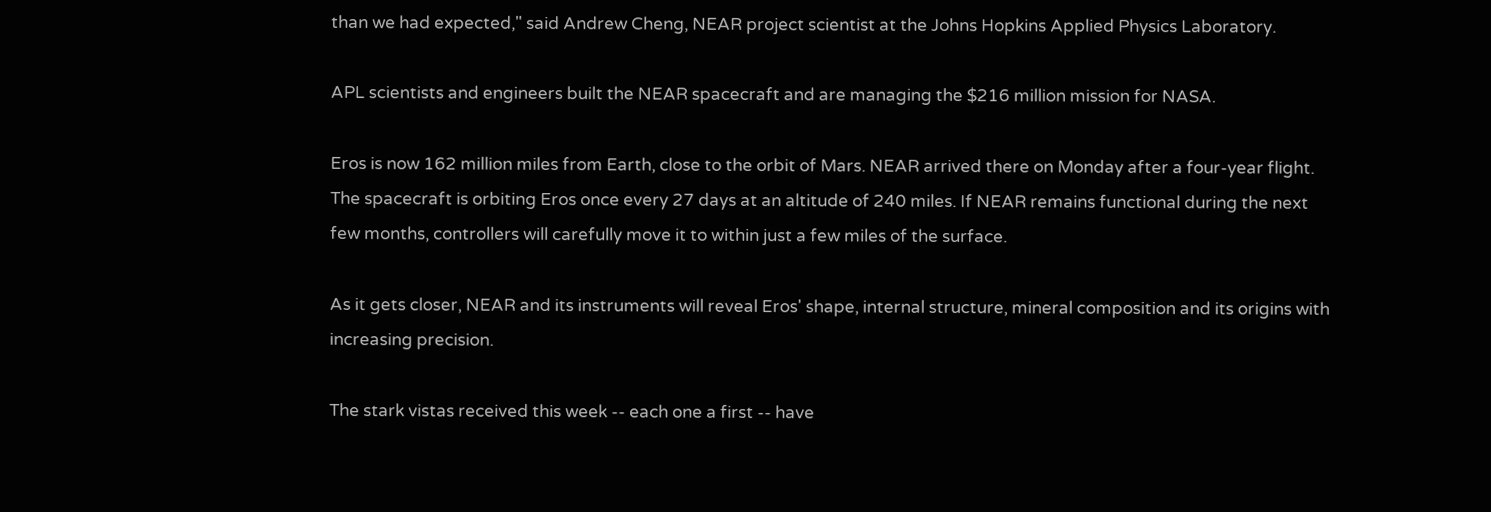than we had expected," said Andrew Cheng, NEAR project scientist at the Johns Hopkins Applied Physics Laboratory.

APL scientists and engineers built the NEAR spacecraft and are managing the $216 million mission for NASA.

Eros is now 162 million miles from Earth, close to the orbit of Mars. NEAR arrived there on Monday after a four-year flight. The spacecraft is orbiting Eros once every 27 days at an altitude of 240 miles. If NEAR remains functional during the next few months, controllers will carefully move it to within just a few miles of the surface.

As it gets closer, NEAR and its instruments will reveal Eros' shape, internal structure, mineral composition and its origins with increasing precision.

The stark vistas received this week -- each one a first -- have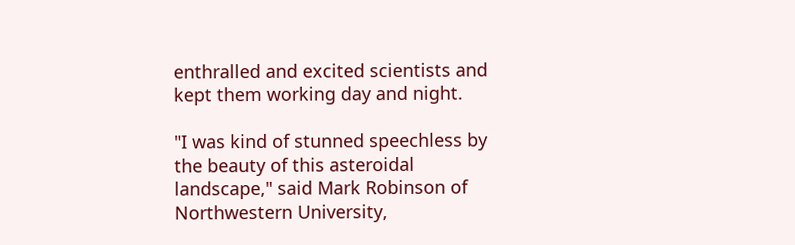enthralled and excited scientists and kept them working day and night.

"I was kind of stunned speechless by the beauty of this asteroidal landscape," said Mark Robinson of Northwestern University,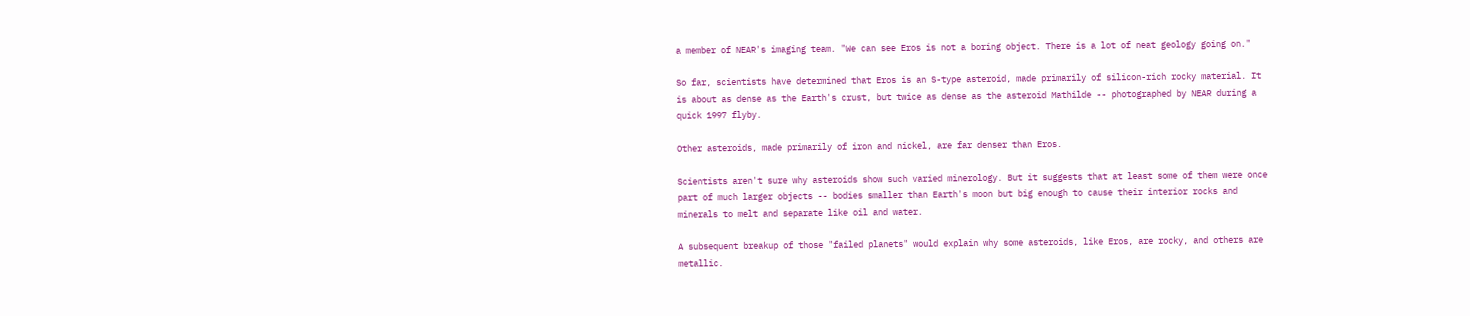a member of NEAR's imaging team. "We can see Eros is not a boring object. There is a lot of neat geology going on."

So far, scientists have determined that Eros is an S-type asteroid, made primarily of silicon-rich rocky material. It is about as dense as the Earth's crust, but twice as dense as the asteroid Mathilde -- photographed by NEAR during a quick 1997 flyby.

Other asteroids, made primarily of iron and nickel, are far denser than Eros.

Scientists aren't sure why asteroids show such varied minerology. But it suggests that at least some of them were once part of much larger objects -- bodies smaller than Earth's moon but big enough to cause their interior rocks and minerals to melt and separate like oil and water.

A subsequent breakup of those "failed planets" would explain why some asteroids, like Eros, are rocky, and others are metallic.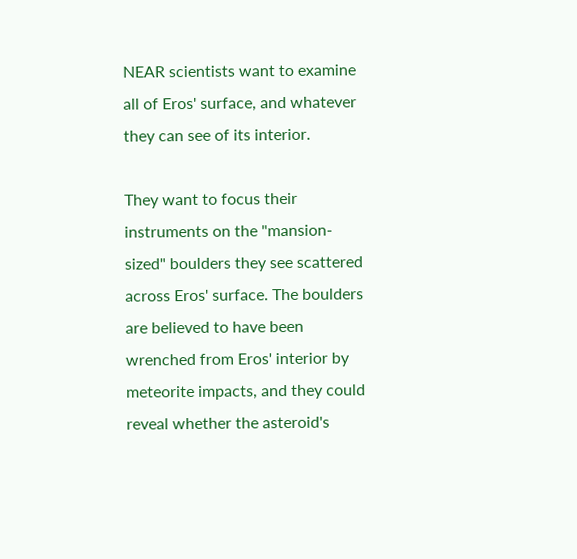NEAR scientists want to examine all of Eros' surface, and whatever they can see of its interior.

They want to focus their instruments on the "mansion-sized" boulders they see scattered across Eros' surface. The boulders are believed to have been wrenched from Eros' interior by meteorite impacts, and they could reveal whether the asteroid's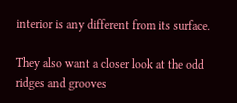interior is any different from its surface.

They also want a closer look at the odd ridges and grooves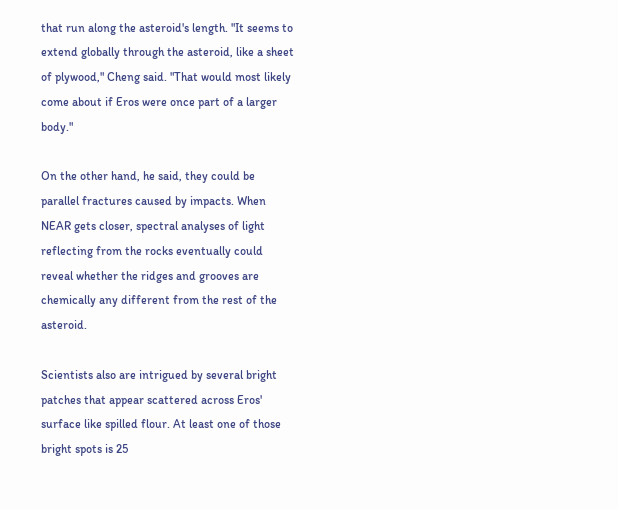that run along the asteroid's length. "It seems to extend globally through the asteroid, like a sheet of plywood," Cheng said. "That would most likely come about if Eros were once part of a larger body."

On the other hand, he said, they could be parallel fractures caused by impacts. When NEAR gets closer, spectral analyses of light reflecting from the rocks eventually could reveal whether the ridges and grooves are chemically any different from the rest of the asteroid.

Scientists also are intrigued by several bright patches that appear scattered across Eros' surface like spilled flour. At least one of those bright spots is 25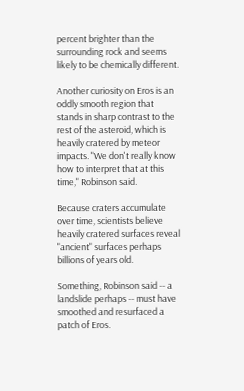percent brighter than the surrounding rock and seems likely to be chemically different.

Another curiosity on Eros is an oddly smooth region that stands in sharp contrast to the rest of the asteroid, which is heavily cratered by meteor impacts. "We don't really know how to interpret that at this time," Robinson said.

Because craters accumulate over time, scientists believe heavily cratered surfaces reveal "ancient" surfaces perhaps billions of years old.

Something, Robinson said -- a landslide perhaps -- must have smoothed and resurfaced a patch of Eros.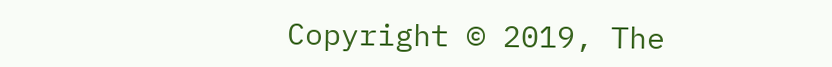Copyright © 2019, The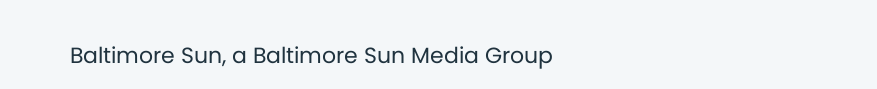Baltimore Sun, a Baltimore Sun Media Group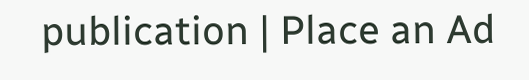publication | Place an Ad